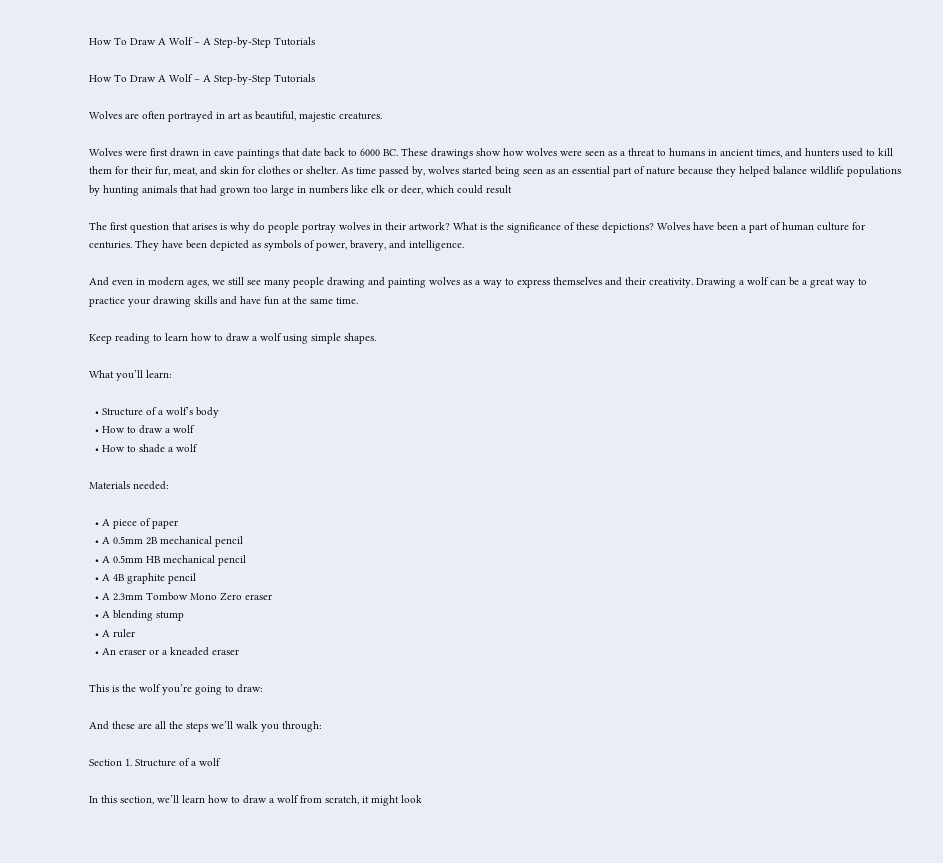How To Draw A Wolf – A Step-by-Step Tutorials

How To Draw A Wolf – A Step-by-Step Tutorials

Wolves are often portrayed in art as beautiful, majestic creatures.

Wolves were first drawn in cave paintings that date back to 6000 BC. These drawings show how wolves were seen as a threat to humans in ancient times, and hunters used to kill them for their fur, meat, and skin for clothes or shelter. As time passed by, wolves started being seen as an essential part of nature because they helped balance wildlife populations by hunting animals that had grown too large in numbers like elk or deer, which could result

The first question that arises is why do people portray wolves in their artwork? What is the significance of these depictions? Wolves have been a part of human culture for centuries. They have been depicted as symbols of power, bravery, and intelligence.

And even in modern ages, we still see many people drawing and painting wolves as a way to express themselves and their creativity. Drawing a wolf can be a great way to practice your drawing skills and have fun at the same time.

Keep reading to learn how to draw a wolf using simple shapes.

What you’ll learn:

  • Structure of a wolf’s body
  • How to draw a wolf
  • How to shade a wolf

Materials needed:

  • A piece of paper
  • A 0.5mm 2B mechanical pencil
  • A 0.5mm HB mechanical pencil
  • A 4B graphite pencil
  • A 2.3mm Tombow Mono Zero eraser
  • A blending stump
  • A ruler
  • An eraser or a kneaded eraser

This is the wolf you’re going to draw:

And these are all the steps we’ll walk you through:

Section 1. Structure of a wolf

In this section, we’ll learn how to draw a wolf from scratch, it might look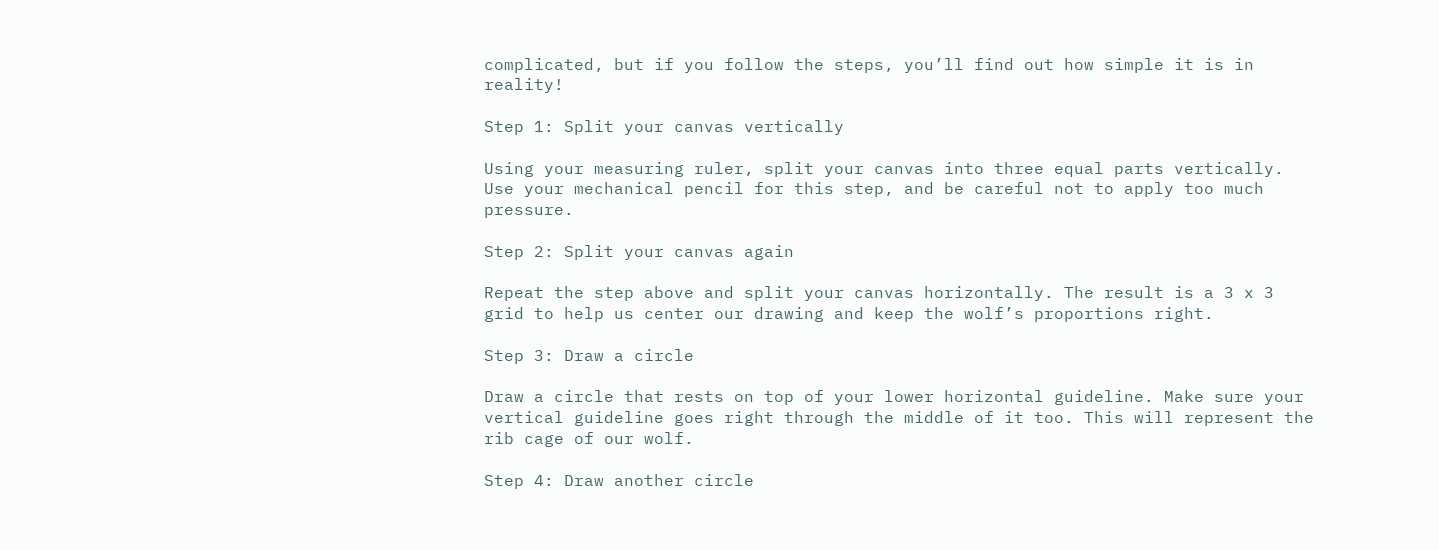complicated, but if you follow the steps, you’ll find out how simple it is in reality!

Step 1: Split your canvas vertically

Using your measuring ruler, split your canvas into three equal parts vertically. Use your mechanical pencil for this step, and be careful not to apply too much pressure.

Step 2: Split your canvas again

Repeat the step above and split your canvas horizontally. The result is a 3 x 3 grid to help us center our drawing and keep the wolf’s proportions right.

Step 3: Draw a circle

Draw a circle that rests on top of your lower horizontal guideline. Make sure your vertical guideline goes right through the middle of it too. This will represent the rib cage of our wolf.

Step 4: Draw another circle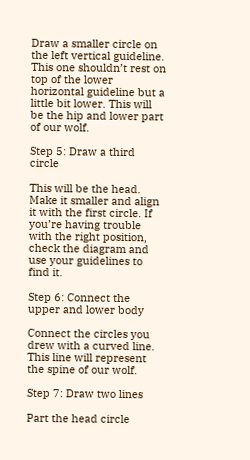Draw a smaller circle on the left vertical guideline. This one shouldn’t rest on top of the lower horizontal guideline but a little bit lower. This will be the hip and lower part of our wolf.

Step 5: Draw a third circle

This will be the head. Make it smaller and align it with the first circle. If you’re having trouble with the right position, check the diagram and use your guidelines to find it.

Step 6: Connect the upper and lower body

Connect the circles you drew with a curved line. This line will represent the spine of our wolf.

Step 7: Draw two lines

Part the head circle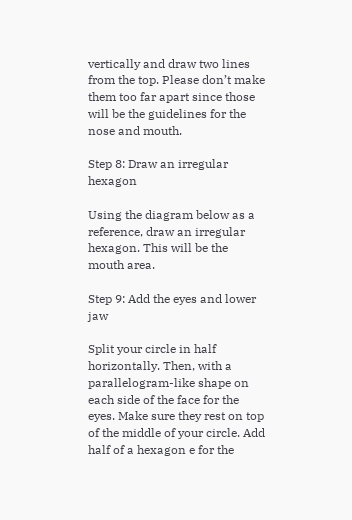vertically and draw two lines from the top. Please don’t make them too far apart since those will be the guidelines for the nose and mouth.

Step 8: Draw an irregular hexagon

Using the diagram below as a reference, draw an irregular hexagon. This will be the mouth area.

Step 9: Add the eyes and lower jaw

Split your circle in half horizontally. Then, with a parallelogram-like shape on each side of the face for the eyes. Make sure they rest on top of the middle of your circle. Add half of a hexagon e for the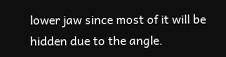lower jaw since most of it will be hidden due to the angle.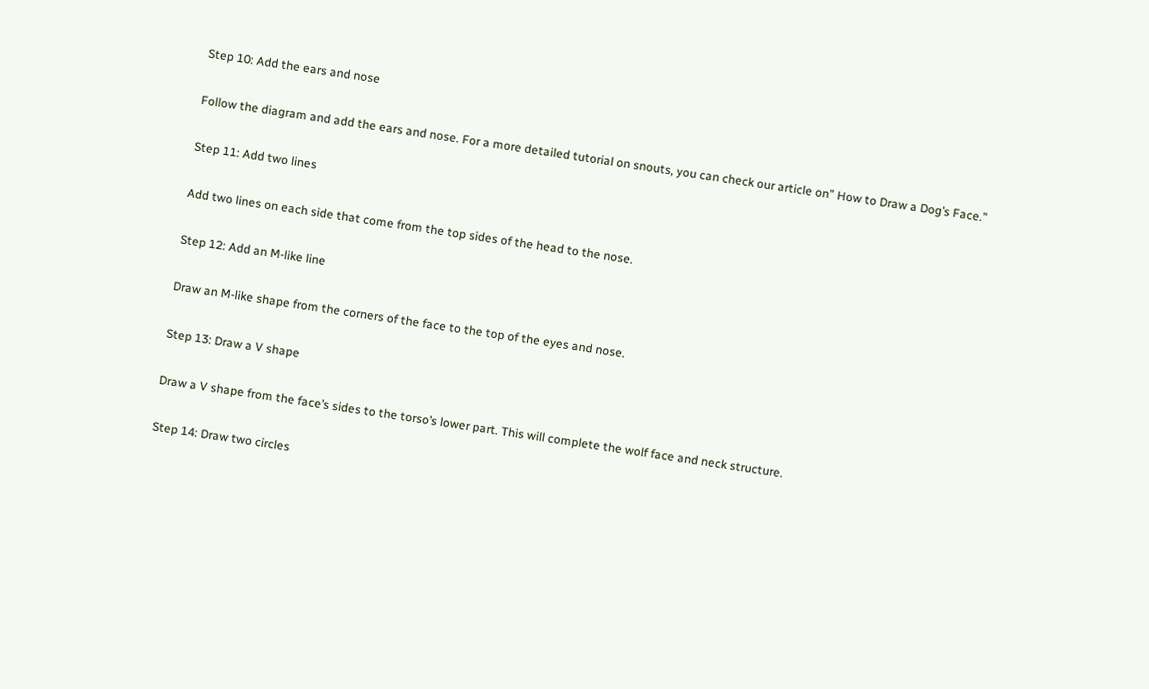Step 10: Add the ears and nose

Follow the diagram and add the ears and nose. For a more detailed tutorial on snouts, you can check our article on” How to Draw a Dog’s Face.”

Step 11: Add two lines

Add two lines on each side that come from the top sides of the head to the nose.

Step 12: Add an M-like line

Draw an M-like shape from the corners of the face to the top of the eyes and nose.

Step 13: Draw a V shape

Draw a V shape from the face’s sides to the torso’s lower part. This will complete the wolf face and neck structure.

Step 14: Draw two circles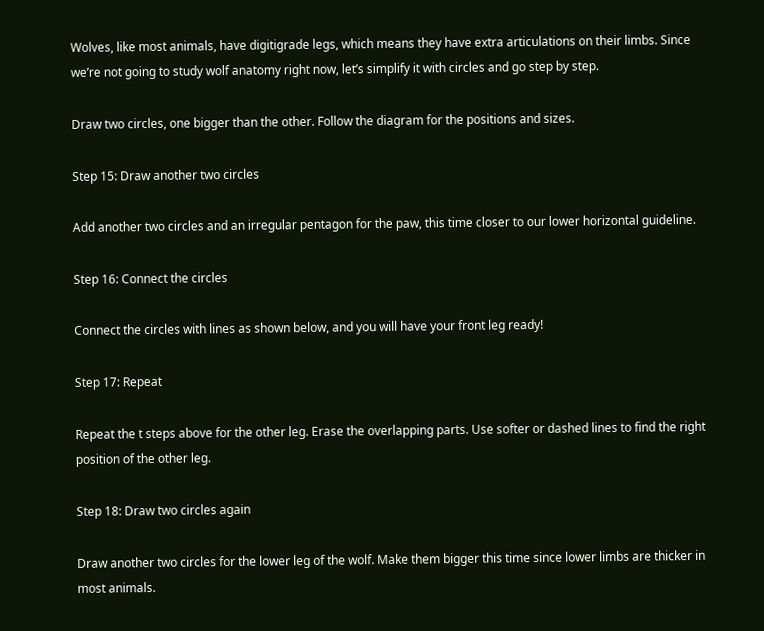Wolves, like most animals, have digitigrade legs, which means they have extra articulations on their limbs. Since we’re not going to study wolf anatomy right now, let’s simplify it with circles and go step by step.

Draw two circles, one bigger than the other. Follow the diagram for the positions and sizes.

Step 15: Draw another two circles

Add another two circles and an irregular pentagon for the paw, this time closer to our lower horizontal guideline.

Step 16: Connect the circles

Connect the circles with lines as shown below, and you will have your front leg ready!

Step 17: Repeat

Repeat the t steps above for the other leg. Erase the overlapping parts. Use softer or dashed lines to find the right position of the other leg.

Step 18: Draw two circles again

Draw another two circles for the lower leg of the wolf. Make them bigger this time since lower limbs are thicker in most animals.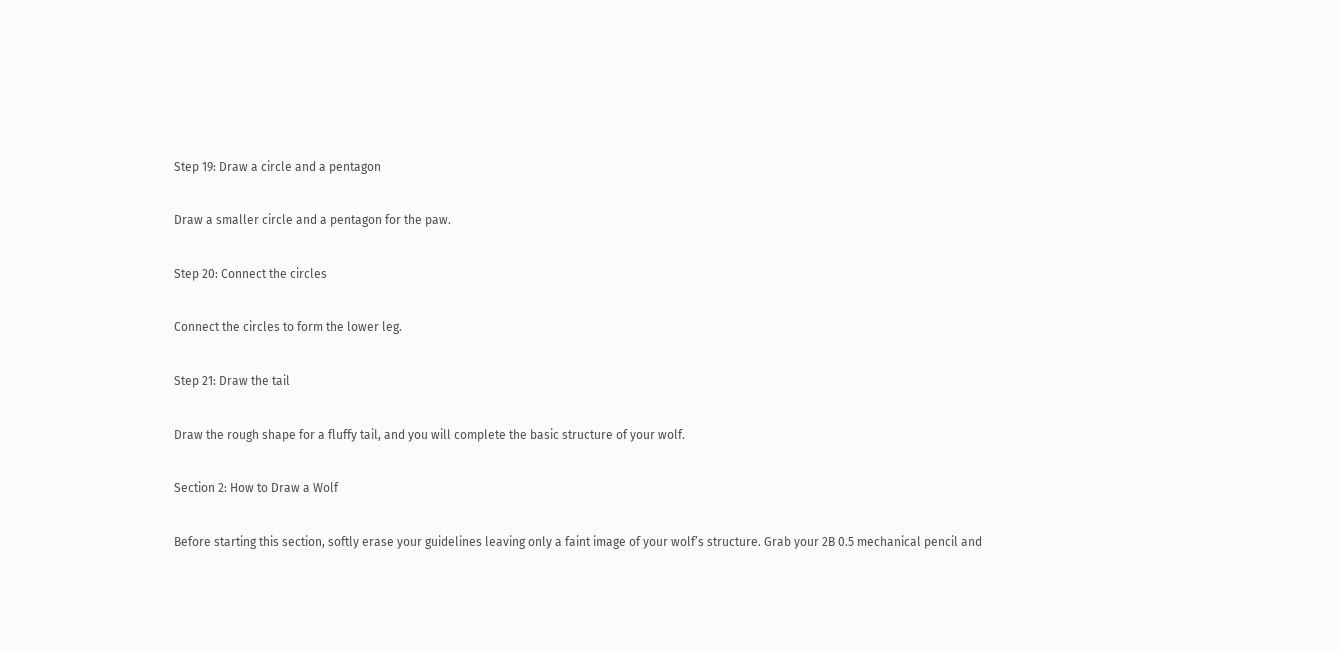Step 19: Draw a circle and a pentagon

Draw a smaller circle and a pentagon for the paw.

Step 20: Connect the circles

Connect the circles to form the lower leg.

Step 21: Draw the tail

Draw the rough shape for a fluffy tail, and you will complete the basic structure of your wolf.

Section 2: How to Draw a Wolf

Before starting this section, softly erase your guidelines leaving only a faint image of your wolf’s structure. Grab your 2B 0.5 mechanical pencil and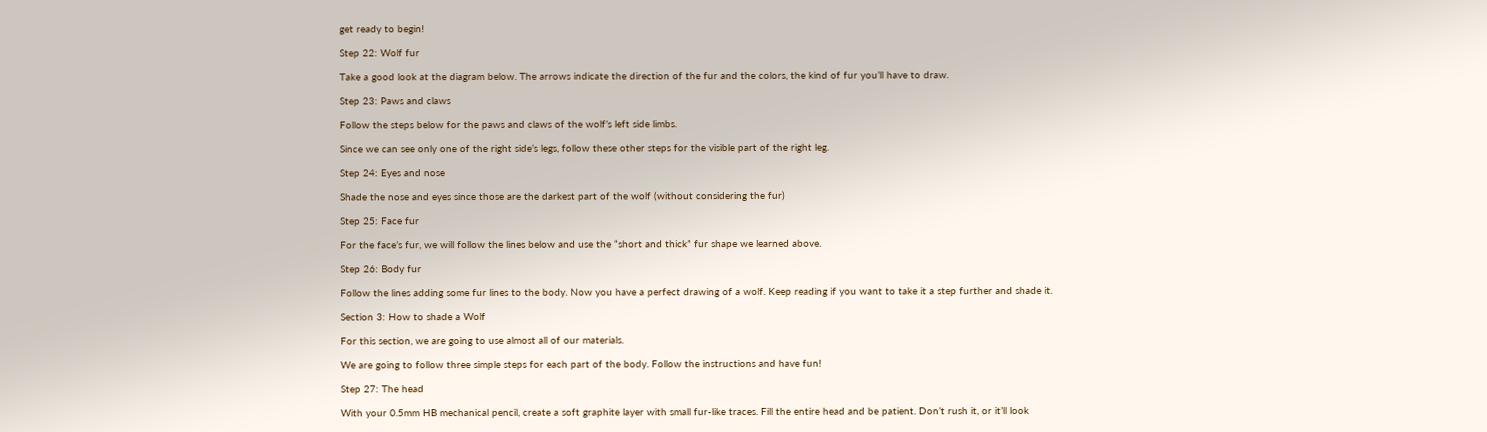get ready to begin!

Step 22: Wolf fur

Take a good look at the diagram below. The arrows indicate the direction of the fur and the colors, the kind of fur you’ll have to draw.

Step 23: Paws and claws

Follow the steps below for the paws and claws of the wolf’s left side limbs.

Since we can see only one of the right side’s legs, follow these other steps for the visible part of the right leg.

Step 24: Eyes and nose

Shade the nose and eyes since those are the darkest part of the wolf (without considering the fur)

Step 25: Face fur

For the face’s fur, we will follow the lines below and use the “short and thick” fur shape we learned above.

Step 26: Body fur

Follow the lines adding some fur lines to the body. Now you have a perfect drawing of a wolf. Keep reading if you want to take it a step further and shade it.

Section 3: How to shade a Wolf

For this section, we are going to use almost all of our materials.

We are going to follow three simple steps for each part of the body. Follow the instructions and have fun!

Step 27: The head

With your 0.5mm HB mechanical pencil, create a soft graphite layer with small fur-like traces. Fill the entire head and be patient. Don’t rush it, or it’ll look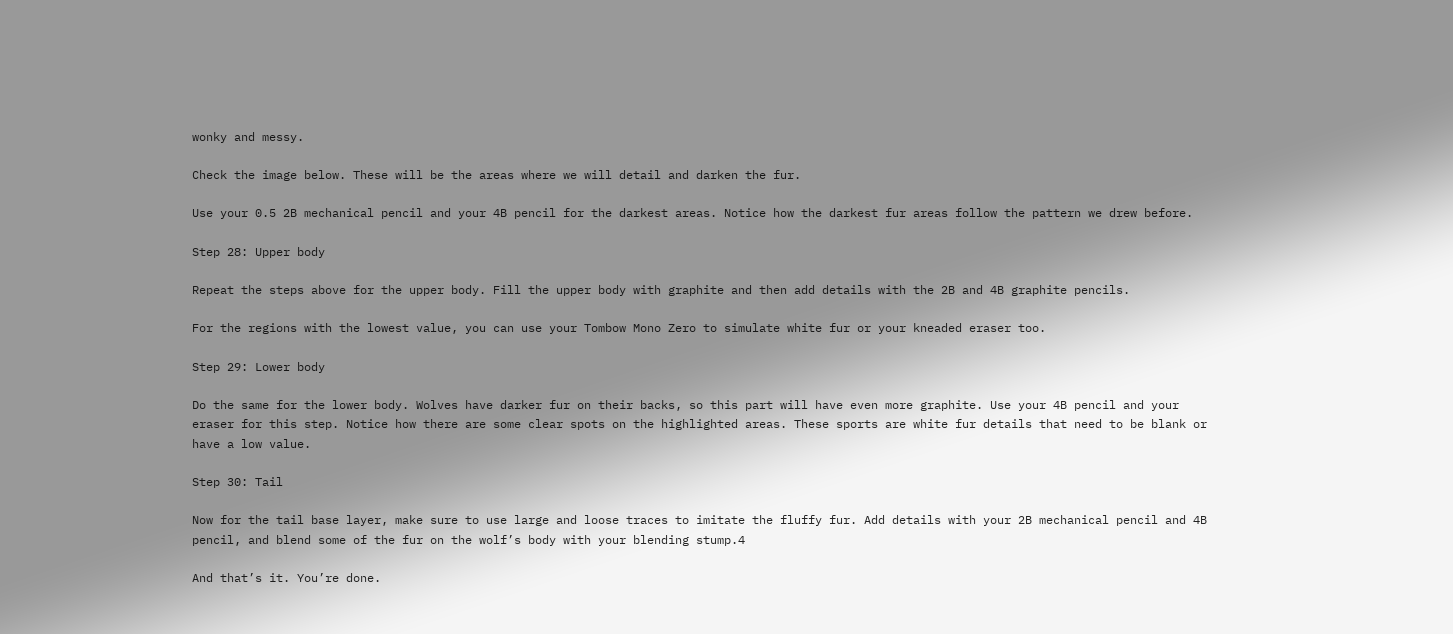wonky and messy.

Check the image below. These will be the areas where we will detail and darken the fur.

Use your 0.5 2B mechanical pencil and your 4B pencil for the darkest areas. Notice how the darkest fur areas follow the pattern we drew before.

Step 28: Upper body

Repeat the steps above for the upper body. Fill the upper body with graphite and then add details with the 2B and 4B graphite pencils.

For the regions with the lowest value, you can use your Tombow Mono Zero to simulate white fur or your kneaded eraser too.

Step 29: Lower body

Do the same for the lower body. Wolves have darker fur on their backs, so this part will have even more graphite. Use your 4B pencil and your eraser for this step. Notice how there are some clear spots on the highlighted areas. These sports are white fur details that need to be blank or have a low value.

Step 30: Tail

Now for the tail base layer, make sure to use large and loose traces to imitate the fluffy fur. Add details with your 2B mechanical pencil and 4B pencil, and blend some of the fur on the wolf’s body with your blending stump.4

And that’s it. You’re done.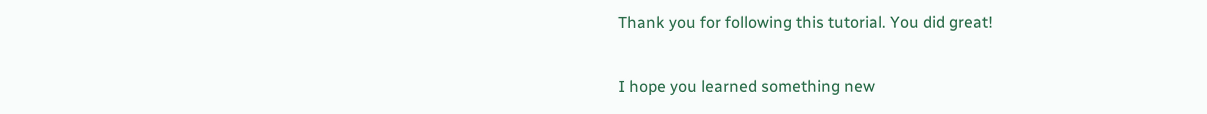Thank you for following this tutorial. You did great!

I hope you learned something new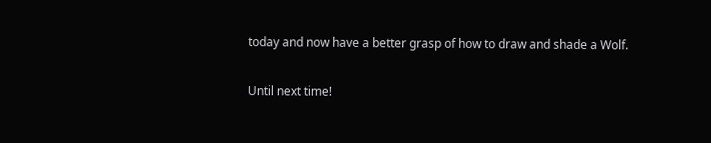today and now have a better grasp of how to draw and shade a Wolf.

Until next time!